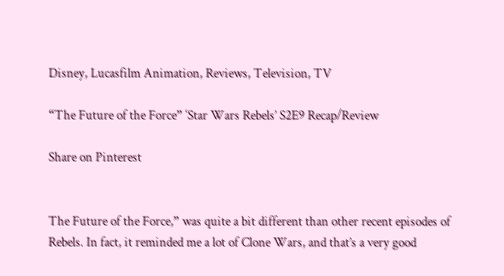Disney, Lucasfilm Animation, Reviews, Television, TV

“The Future of the Force” ‘Star Wars Rebels’ S2E9 Recap/Review

Share on Pinterest


The Future of the Force,” was quite a bit different than other recent episodes of Rebels. In fact, it reminded me a lot of Clone Wars, and that’s a very good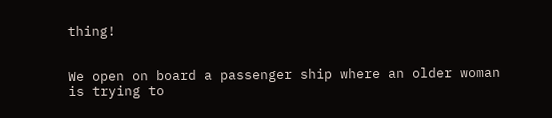thing!


We open on board a passenger ship where an older woman is trying to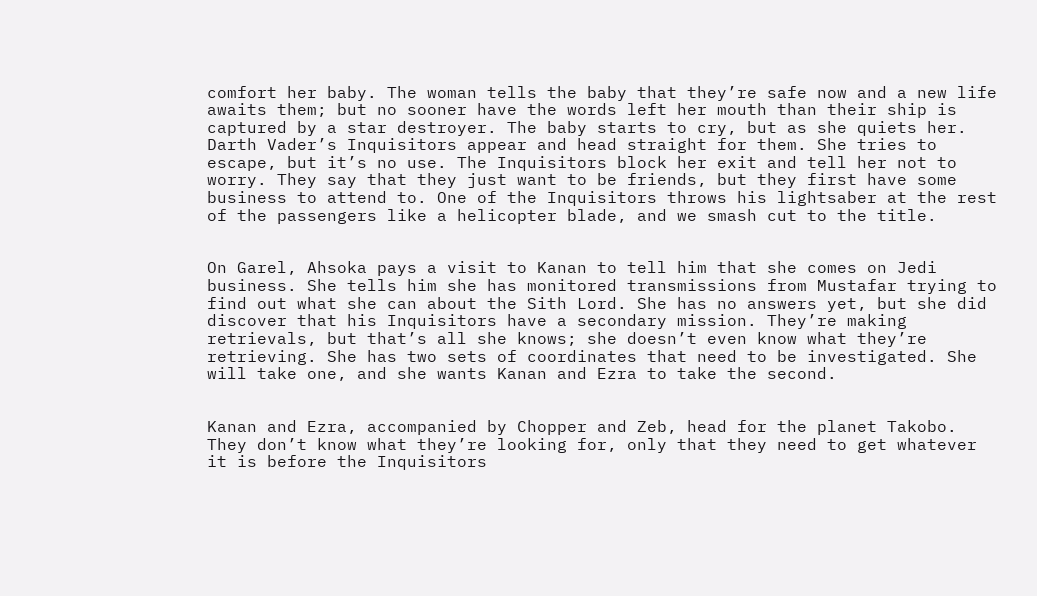comfort her baby. The woman tells the baby that they’re safe now and a new life awaits them; but no sooner have the words left her mouth than their ship is captured by a star destroyer. The baby starts to cry, but as she quiets her. Darth Vader’s Inquisitors appear and head straight for them. She tries to escape, but it’s no use. The Inquisitors block her exit and tell her not to worry. They say that they just want to be friends, but they first have some business to attend to. One of the Inquisitors throws his lightsaber at the rest of the passengers like a helicopter blade, and we smash cut to the title.


On Garel, Ahsoka pays a visit to Kanan to tell him that she comes on Jedi business. She tells him she has monitored transmissions from Mustafar trying to find out what she can about the Sith Lord. She has no answers yet, but she did discover that his Inquisitors have a secondary mission. They’re making retrievals, but that’s all she knows; she doesn’t even know what they’re retrieving. She has two sets of coordinates that need to be investigated. She will take one, and she wants Kanan and Ezra to take the second.


Kanan and Ezra, accompanied by Chopper and Zeb, head for the planet Takobo. They don’t know what they’re looking for, only that they need to get whatever it is before the Inquisitors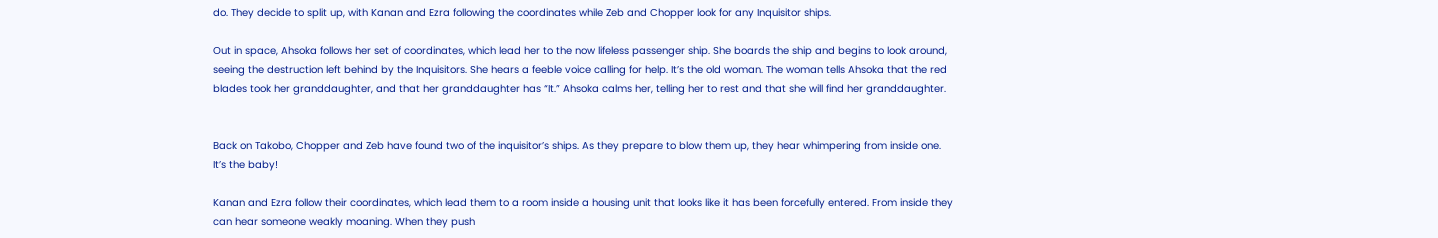do. They decide to split up, with Kanan and Ezra following the coordinates while Zeb and Chopper look for any Inquisitor ships.

Out in space, Ahsoka follows her set of coordinates, which lead her to the now lifeless passenger ship. She boards the ship and begins to look around, seeing the destruction left behind by the Inquisitors. She hears a feeble voice calling for help. It’s the old woman. The woman tells Ahsoka that the red blades took her granddaughter, and that her granddaughter has “It.” Ahsoka calms her, telling her to rest and that she will find her granddaughter.


Back on Takobo, Chopper and Zeb have found two of the inquisitor’s ships. As they prepare to blow them up, they hear whimpering from inside one. It’s the baby!

Kanan and Ezra follow their coordinates, which lead them to a room inside a housing unit that looks like it has been forcefully entered. From inside they can hear someone weakly moaning. When they push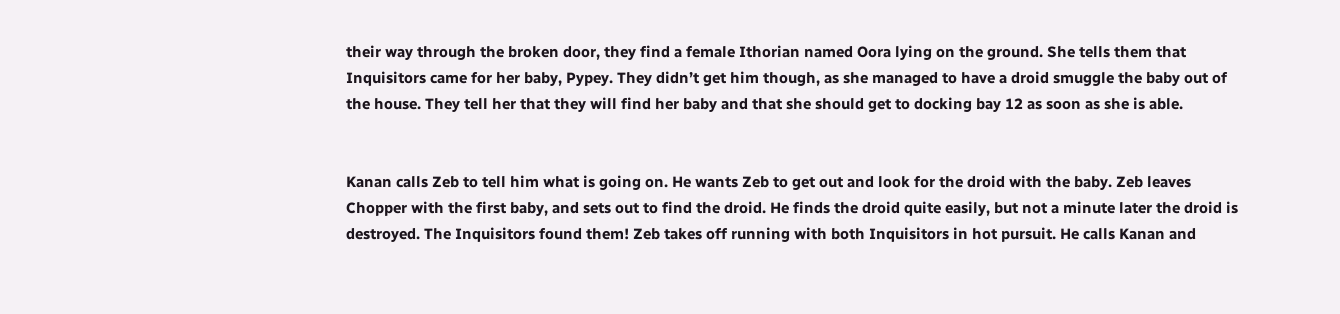their way through the broken door, they find a female Ithorian named Oora lying on the ground. She tells them that Inquisitors came for her baby, Pypey. They didn’t get him though, as she managed to have a droid smuggle the baby out of the house. They tell her that they will find her baby and that she should get to docking bay 12 as soon as she is able.


Kanan calls Zeb to tell him what is going on. He wants Zeb to get out and look for the droid with the baby. Zeb leaves Chopper with the first baby, and sets out to find the droid. He finds the droid quite easily, but not a minute later the droid is destroyed. The Inquisitors found them! Zeb takes off running with both Inquisitors in hot pursuit. He calls Kanan and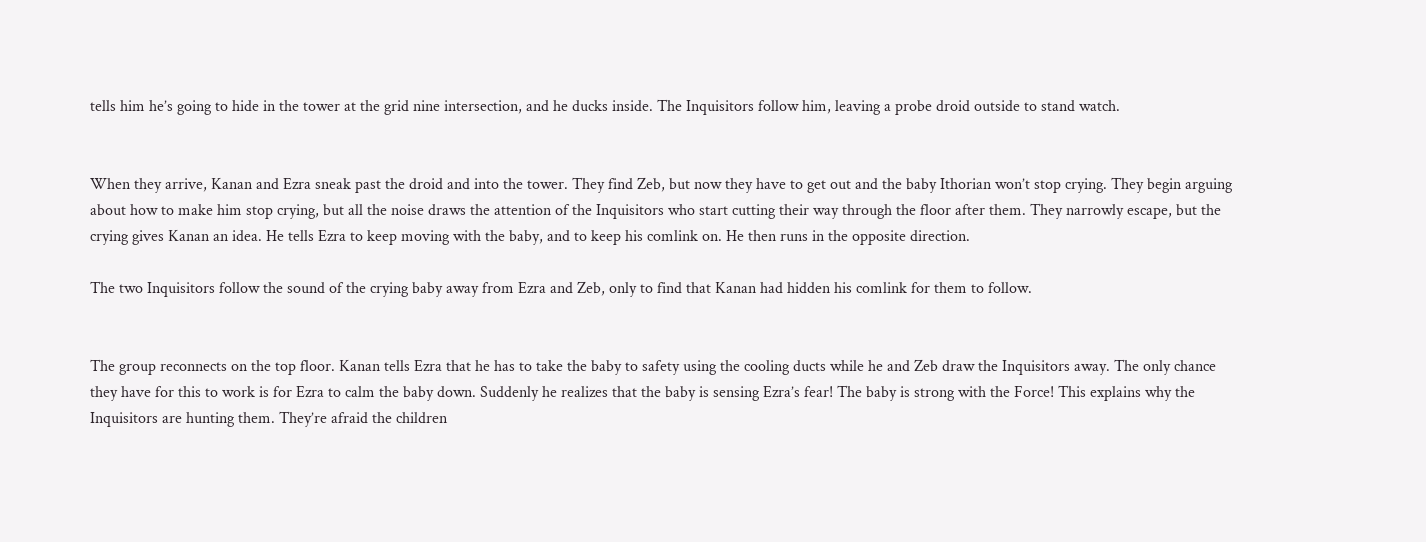tells him he’s going to hide in the tower at the grid nine intersection, and he ducks inside. The Inquisitors follow him, leaving a probe droid outside to stand watch.


When they arrive, Kanan and Ezra sneak past the droid and into the tower. They find Zeb, but now they have to get out and the baby Ithorian won’t stop crying. They begin arguing about how to make him stop crying, but all the noise draws the attention of the Inquisitors who start cutting their way through the floor after them. They narrowly escape, but the crying gives Kanan an idea. He tells Ezra to keep moving with the baby, and to keep his comlink on. He then runs in the opposite direction.

The two Inquisitors follow the sound of the crying baby away from Ezra and Zeb, only to find that Kanan had hidden his comlink for them to follow.


The group reconnects on the top floor. Kanan tells Ezra that he has to take the baby to safety using the cooling ducts while he and Zeb draw the Inquisitors away. The only chance they have for this to work is for Ezra to calm the baby down. Suddenly he realizes that the baby is sensing Ezra’s fear! The baby is strong with the Force! This explains why the Inquisitors are hunting them. They’re afraid the children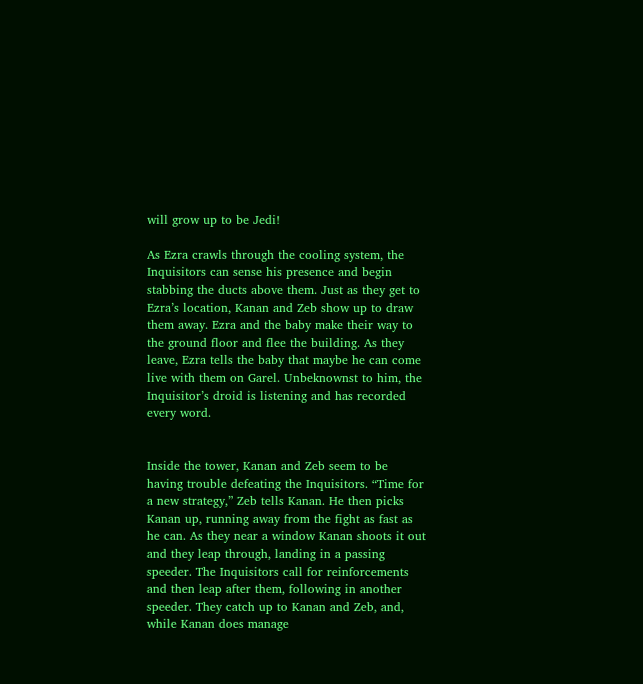will grow up to be Jedi!

As Ezra crawls through the cooling system, the Inquisitors can sense his presence and begin stabbing the ducts above them. Just as they get to Ezra’s location, Kanan and Zeb show up to draw them away. Ezra and the baby make their way to the ground floor and flee the building. As they leave, Ezra tells the baby that maybe he can come live with them on Garel. Unbeknownst to him, the Inquisitor’s droid is listening and has recorded every word.


Inside the tower, Kanan and Zeb seem to be having trouble defeating the Inquisitors. “Time for a new strategy,” Zeb tells Kanan. He then picks Kanan up, running away from the fight as fast as he can. As they near a window Kanan shoots it out and they leap through, landing in a passing speeder. The Inquisitors call for reinforcements and then leap after them, following in another speeder. They catch up to Kanan and Zeb, and, while Kanan does manage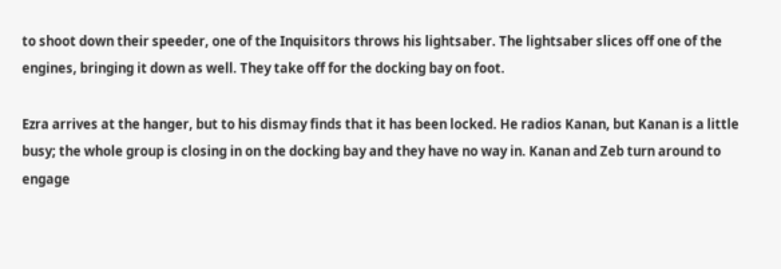to shoot down their speeder, one of the Inquisitors throws his lightsaber. The lightsaber slices off one of the engines, bringing it down as well. They take off for the docking bay on foot.

Ezra arrives at the hanger, but to his dismay finds that it has been locked. He radios Kanan, but Kanan is a little busy; the whole group is closing in on the docking bay and they have no way in. Kanan and Zeb turn around to engage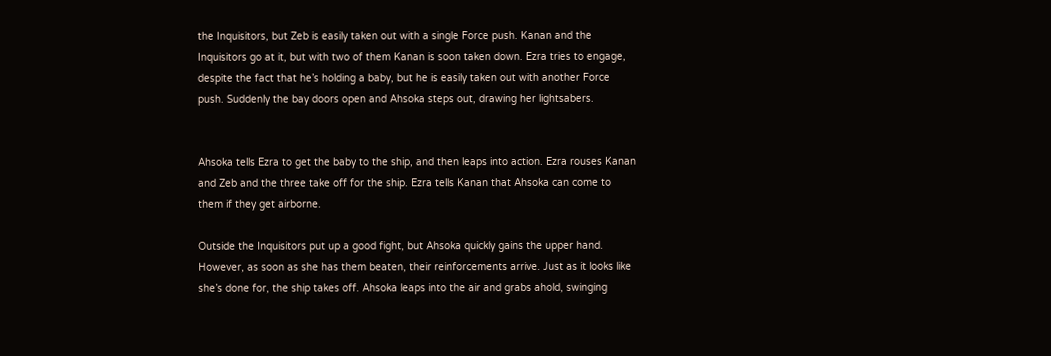the Inquisitors, but Zeb is easily taken out with a single Force push. Kanan and the Inquisitors go at it, but with two of them Kanan is soon taken down. Ezra tries to engage, despite the fact that he’s holding a baby, but he is easily taken out with another Force push. Suddenly the bay doors open and Ahsoka steps out, drawing her lightsabers.


Ahsoka tells Ezra to get the baby to the ship, and then leaps into action. Ezra rouses Kanan and Zeb and the three take off for the ship. Ezra tells Kanan that Ahsoka can come to them if they get airborne.

Outside the Inquisitors put up a good fight, but Ahsoka quickly gains the upper hand. However, as soon as she has them beaten, their reinforcements arrive. Just as it looks like she’s done for, the ship takes off. Ahsoka leaps into the air and grabs ahold, swinging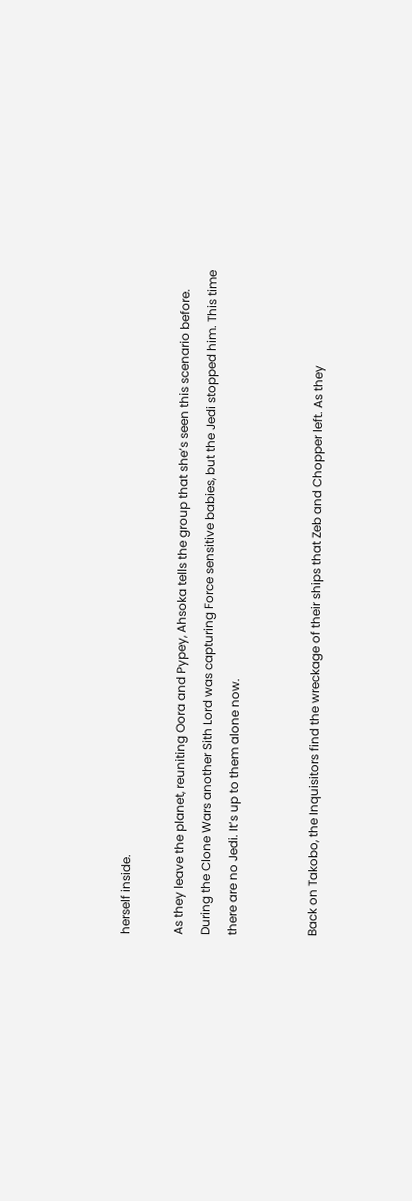herself inside.

As they leave the planet, reuniting Oora and Pypey, Ahsoka tells the group that she’s seen this scenario before. During the Clone Wars another Sith Lord was capturing Force sensitive babies, but the Jedi stopped him. This time there are no Jedi. It’s up to them alone now.


Back on Takobo, the Inquisitors find the wreckage of their ships that Zeb and Chopper left. As they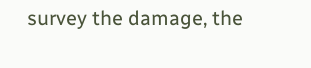survey the damage, the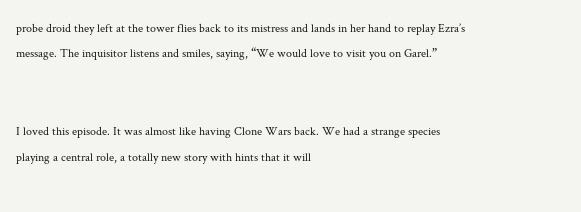probe droid they left at the tower flies back to its mistress and lands in her hand to replay Ezra’s message. The inquisitor listens and smiles, saying, “We would love to visit you on Garel.”


I loved this episode. It was almost like having Clone Wars back. We had a strange species playing a central role, a totally new story with hints that it will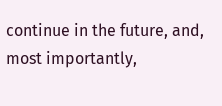continue in the future, and, most importantly,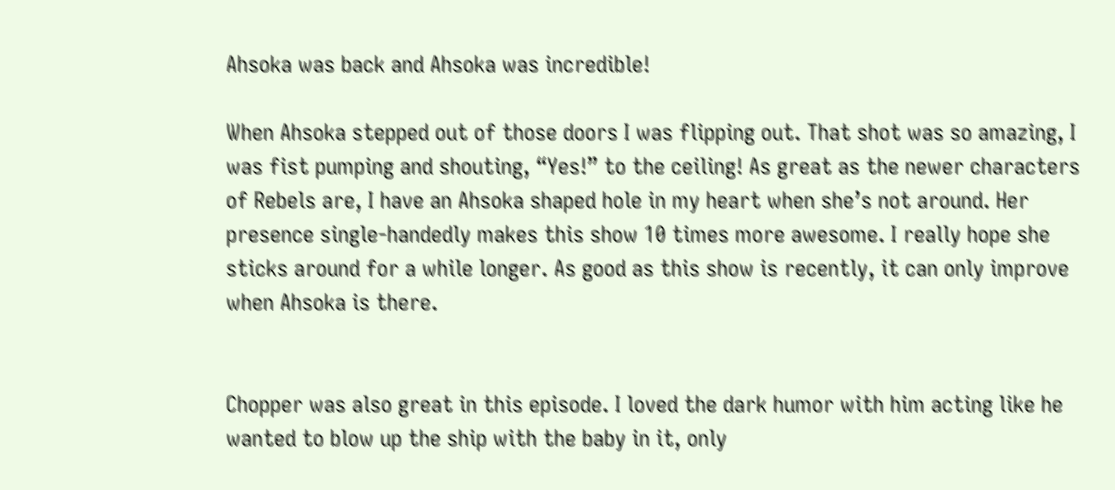Ahsoka was back and Ahsoka was incredible!

When Ahsoka stepped out of those doors I was flipping out. That shot was so amazing, I was fist pumping and shouting, “Yes!” to the ceiling! As great as the newer characters of Rebels are, I have an Ahsoka shaped hole in my heart when she’s not around. Her presence single-handedly makes this show 10 times more awesome. I really hope she sticks around for a while longer. As good as this show is recently, it can only improve when Ahsoka is there.


Chopper was also great in this episode. I loved the dark humor with him acting like he wanted to blow up the ship with the baby in it, only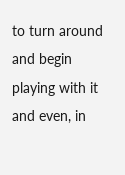to turn around and begin playing with it and even, in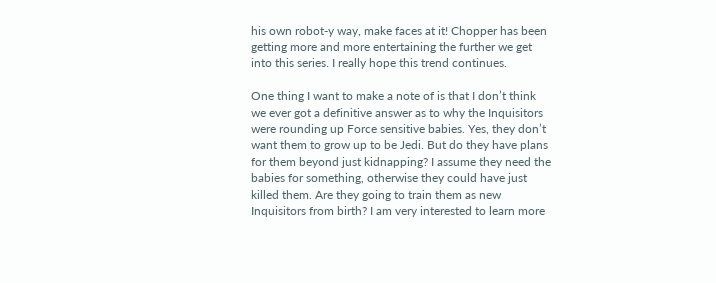his own robot-y way, make faces at it! Chopper has been getting more and more entertaining the further we get into this series. I really hope this trend continues.

One thing I want to make a note of is that I don’t think we ever got a definitive answer as to why the Inquisitors were rounding up Force sensitive babies. Yes, they don’t want them to grow up to be Jedi. But do they have plans for them beyond just kidnapping? I assume they need the babies for something, otherwise they could have just killed them. Are they going to train them as new Inquisitors from birth? I am very interested to learn more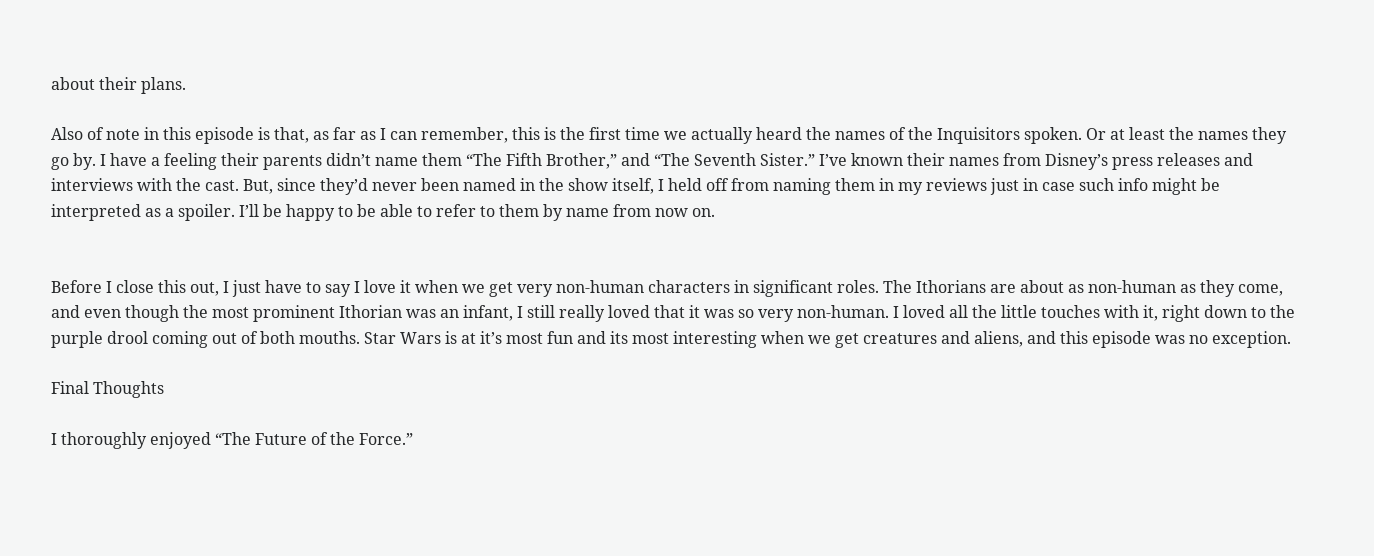about their plans.

Also of note in this episode is that, as far as I can remember, this is the first time we actually heard the names of the Inquisitors spoken. Or at least the names they go by. I have a feeling their parents didn’t name them “The Fifth Brother,” and “The Seventh Sister.” I’ve known their names from Disney’s press releases and interviews with the cast. But, since they’d never been named in the show itself, I held off from naming them in my reviews just in case such info might be interpreted as a spoiler. I’ll be happy to be able to refer to them by name from now on.


Before I close this out, I just have to say I love it when we get very non-human characters in significant roles. The Ithorians are about as non-human as they come, and even though the most prominent Ithorian was an infant, I still really loved that it was so very non-human. I loved all the little touches with it, right down to the purple drool coming out of both mouths. Star Wars is at it’s most fun and its most interesting when we get creatures and aliens, and this episode was no exception.

Final Thoughts

I thoroughly enjoyed “The Future of the Force.”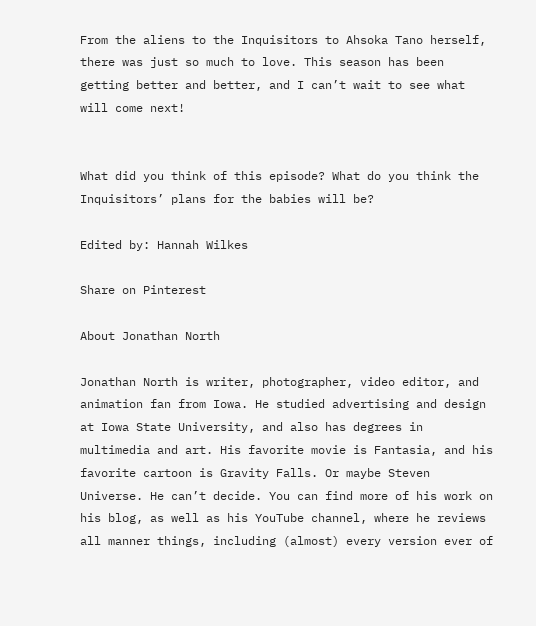From the aliens to the Inquisitors to Ahsoka Tano herself, there was just so much to love. This season has been getting better and better, and I can’t wait to see what will come next!


What did you think of this episode? What do you think the Inquisitors’ plans for the babies will be?

Edited by: Hannah Wilkes

Share on Pinterest

About Jonathan North

Jonathan North is writer, photographer, video editor, and animation fan from Iowa. He studied advertising and design at Iowa State University, and also has degrees in multimedia and art. His favorite movie is Fantasia, and his favorite cartoon is Gravity Falls. Or maybe Steven Universe. He can’t decide. You can find more of his work on his blog, as well as his YouTube channel, where he reviews all manner things, including (almost) every version ever of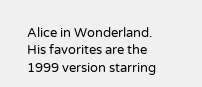Alice in Wonderland. His favorites are the 1999 version starring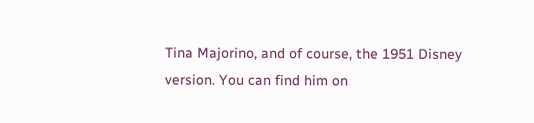Tina Majorino, and of course, the 1951 Disney version. You can find him on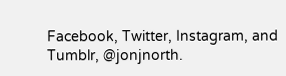Facebook, Twitter, Instagram, and Tumblr, @jonjnorth.